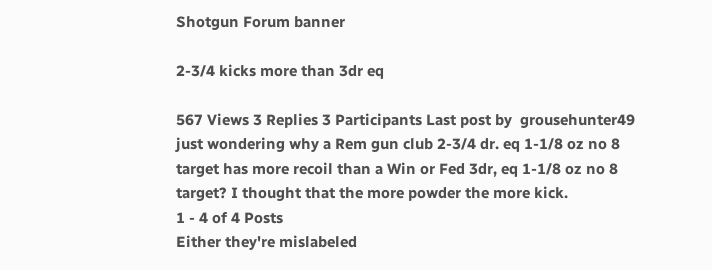Shotgun Forum banner

2-3/4 kicks more than 3dr eq

567 Views 3 Replies 3 Participants Last post by  grousehunter49
just wondering why a Rem gun club 2-3/4 dr. eq 1-1/8 oz no 8 target has more recoil than a Win or Fed 3dr, eq 1-1/8 oz no 8 target? I thought that the more powder the more kick.
1 - 4 of 4 Posts
Either they're mislabeled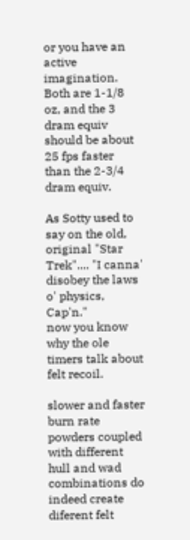or you have an active imagination. Both are 1-1/8 oz, and the 3 dram equiv should be about 25 fps faster than the 2-3/4 dram equiv.

As Sotty used to say on the old, original "Star Trek".... "I canna' disobey the laws o' physics, Cap'n."
now you know why the ole timers talk about felt recoil.

slower and faster burn rate powders coupled with different hull and wad combinations do indeed create diferent felt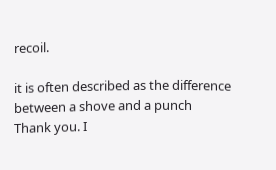recoil.

it is often described as the difference between a shove and a punch
Thank you. I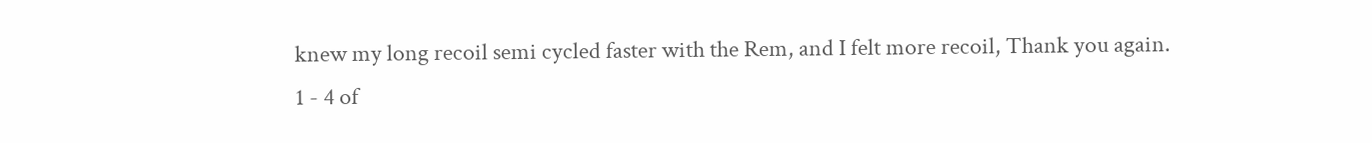knew my long recoil semi cycled faster with the Rem, and I felt more recoil, Thank you again.
1 - 4 of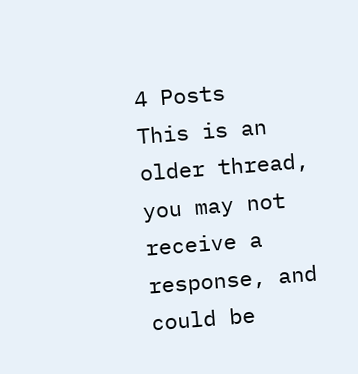4 Posts
This is an older thread, you may not receive a response, and could be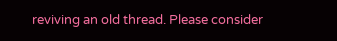reviving an old thread. Please consider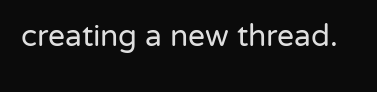creating a new thread.